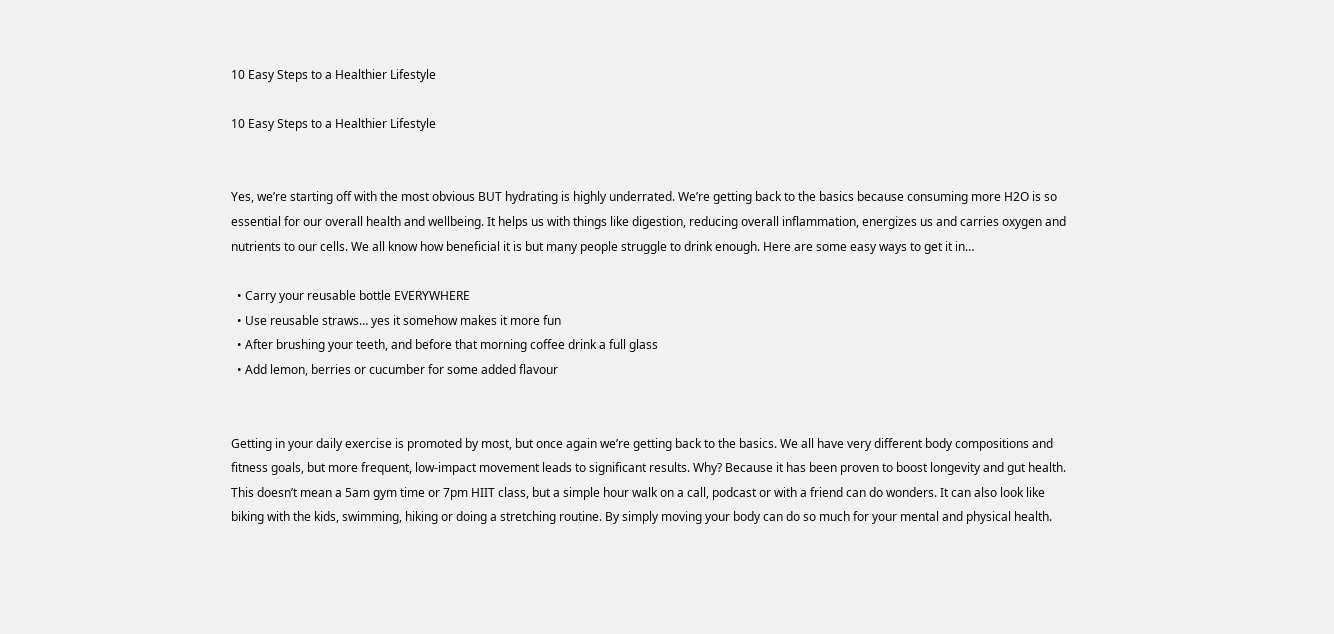10 Easy Steps to a Healthier Lifestyle

10 Easy Steps to a Healthier Lifestyle


Yes, we’re starting off with the most obvious BUT hydrating is highly underrated. We’re getting back to the basics because consuming more H2O is so essential for our overall health and wellbeing. It helps us with things like digestion, reducing overall inflammation, energizes us and carries oxygen and nutrients to our cells. We all know how beneficial it is but many people struggle to drink enough. Here are some easy ways to get it in…

  • Carry your reusable bottle EVERYWHERE
  • Use reusable straws… yes it somehow makes it more fun
  • After brushing your teeth, and before that morning coffee drink a full glass
  • Add lemon, berries or cucumber for some added flavour


Getting in your daily exercise is promoted by most, but once again we’re getting back to the basics. We all have very different body compositions and fitness goals, but more frequent, low-impact movement leads to significant results. Why? Because it has been proven to boost longevity and gut health. This doesn’t mean a 5am gym time or 7pm HIIT class, but a simple hour walk on a call, podcast or with a friend can do wonders. It can also look like biking with the kids, swimming, hiking or doing a stretching routine. By simply moving your body can do so much for your mental and physical health.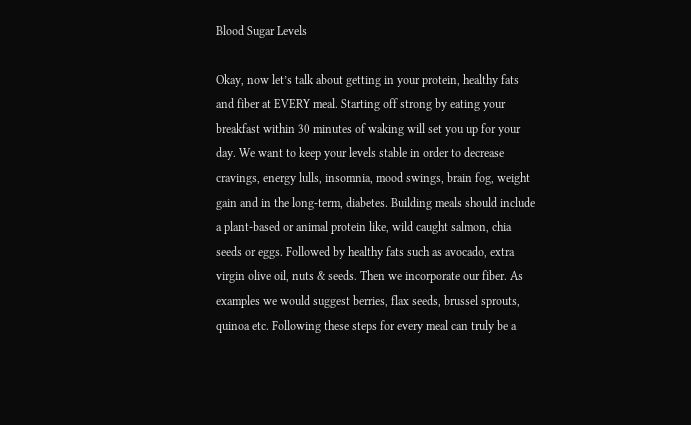Blood Sugar Levels

Okay, now let’s talk about getting in your protein, healthy fats and fiber at EVERY meal. Starting off strong by eating your breakfast within 30 minutes of waking will set you up for your day. We want to keep your levels stable in order to decrease cravings, energy lulls, insomnia, mood swings, brain fog, weight gain and in the long-term, diabetes. Building meals should include a plant-based or animal protein like, wild caught salmon, chia seeds or eggs. Followed by healthy fats such as avocado, extra virgin olive oil, nuts & seeds. Then we incorporate our fiber. As examples we would suggest berries, flax seeds, brussel sprouts, quinoa etc. Following these steps for every meal can truly be a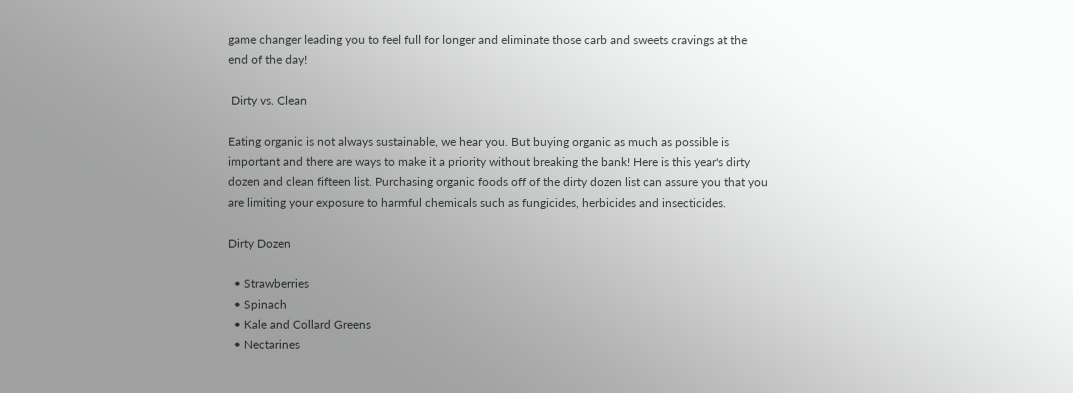game changer leading you to feel full for longer and eliminate those carb and sweets cravings at the end of the day!

 Dirty vs. Clean

Eating organic is not always sustainable, we hear you. But buying organic as much as possible is important and there are ways to make it a priority without breaking the bank! Here is this year's dirty dozen and clean fifteen list. Purchasing organic foods off of the dirty dozen list can assure you that you are limiting your exposure to harmful chemicals such as fungicides, herbicides and insecticides.

Dirty Dozen

  • Strawberries
  • Spinach
  • Kale and Collard Greens
  • Nectarines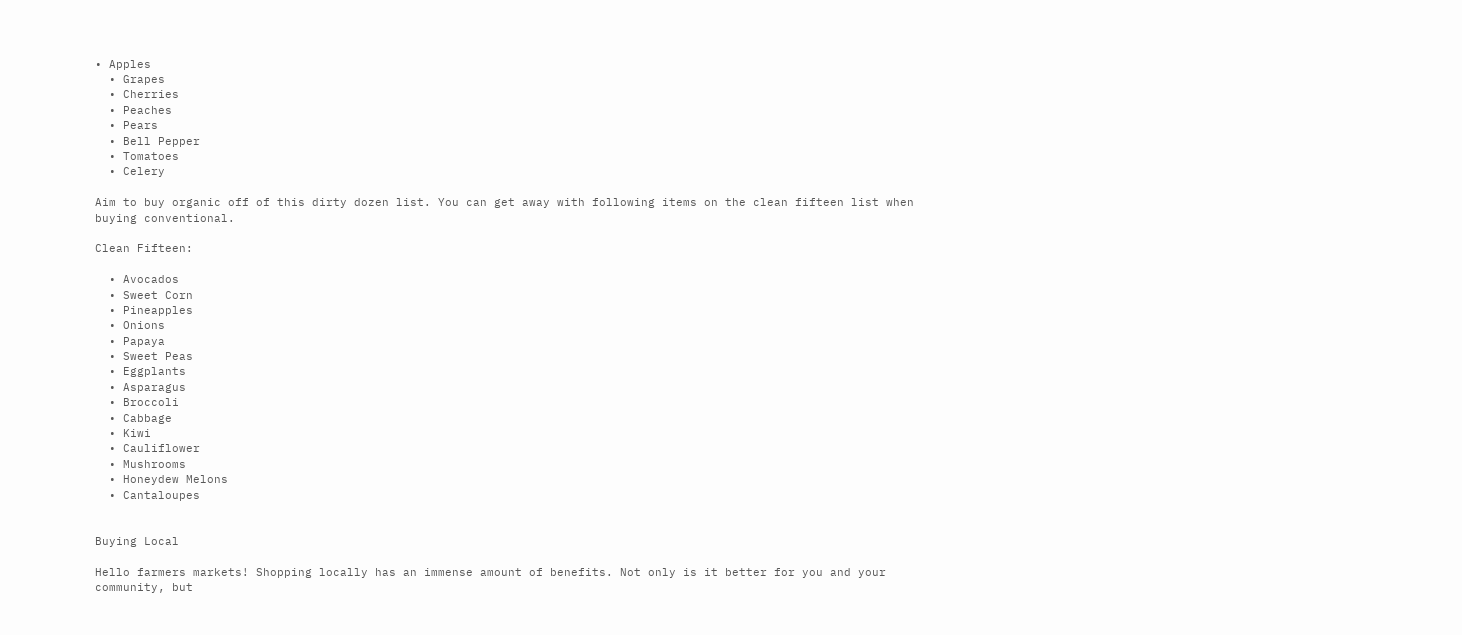• Apples
  • Grapes
  • Cherries
  • Peaches
  • Pears
  • Bell Pepper
  • Tomatoes
  • Celery

Aim to buy organic off of this dirty dozen list. You can get away with following items on the clean fifteen list when buying conventional.

Clean Fifteen:

  • Avocados
  • Sweet Corn
  • Pineapples
  • Onions
  • Papaya
  • Sweet Peas
  • Eggplants
  • Asparagus
  • Broccoli
  • Cabbage
  • Kiwi
  • Cauliflower
  • Mushrooms
  • Honeydew Melons
  • Cantaloupes


Buying Local

Hello farmers markets! Shopping locally has an immense amount of benefits. Not only is it better for you and your community, but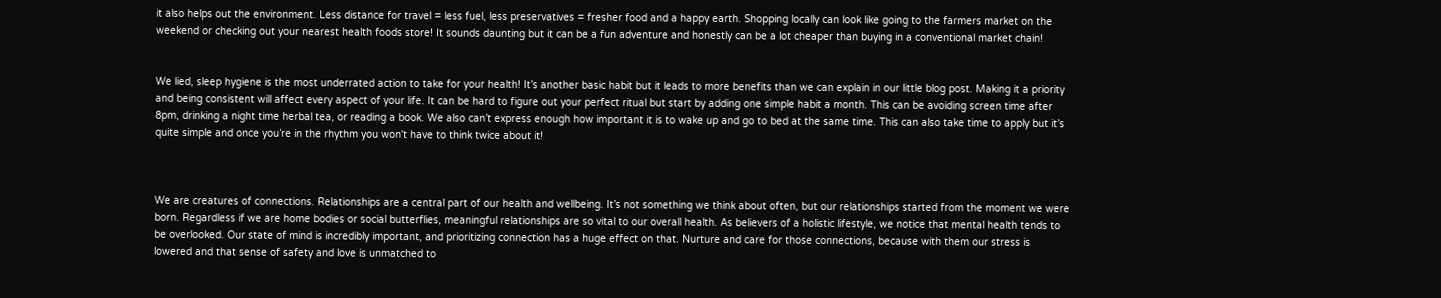it also helps out the environment. Less distance for travel = less fuel, less preservatives = fresher food and a happy earth. Shopping locally can look like going to the farmers market on the weekend or checking out your nearest health foods store! It sounds daunting but it can be a fun adventure and honestly can be a lot cheaper than buying in a conventional market chain!


We lied, sleep hygiene is the most underrated action to take for your health! It’s another basic habit but it leads to more benefits than we can explain in our little blog post. Making it a priority and being consistent will affect every aspect of your life. It can be hard to figure out your perfect ritual but start by adding one simple habit a month. This can be avoiding screen time after 8pm, drinking a night time herbal tea, or reading a book. We also can’t express enough how important it is to wake up and go to bed at the same time. This can also take time to apply but it’s quite simple and once you’re in the rhythm you won't have to think twice about it!



We are creatures of connections. Relationships are a central part of our health and wellbeing. It’s not something we think about often, but our relationships started from the moment we were born. Regardless if we are home bodies or social butterflies, meaningful relationships are so vital to our overall health. As believers of a holistic lifestyle, we notice that mental health tends to be overlooked. Our state of mind is incredibly important, and prioritizing connection has a huge effect on that. Nurture and care for those connections, because with them our stress is lowered and that sense of safety and love is unmatched to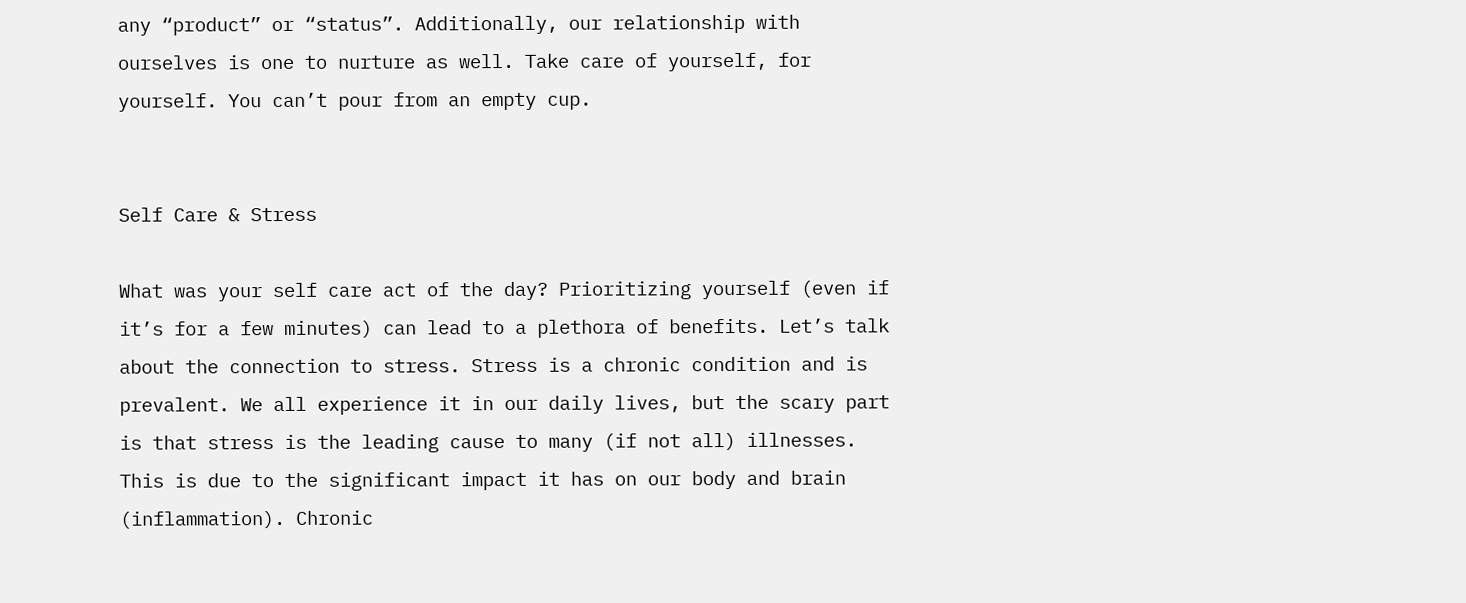any “product” or “status”. Additionally, our relationship with ourselves is one to nurture as well. Take care of yourself, for yourself. You can’t pour from an empty cup.


Self Care & Stress

What was your self care act of the day? Prioritizing yourself (even if it’s for a few minutes) can lead to a plethora of benefits. Let’s talk about the connection to stress. Stress is a chronic condition and is prevalent. We all experience it in our daily lives, but the scary part is that stress is the leading cause to many (if not all) illnesses. This is due to the significant impact it has on our body and brain (inflammation). Chronic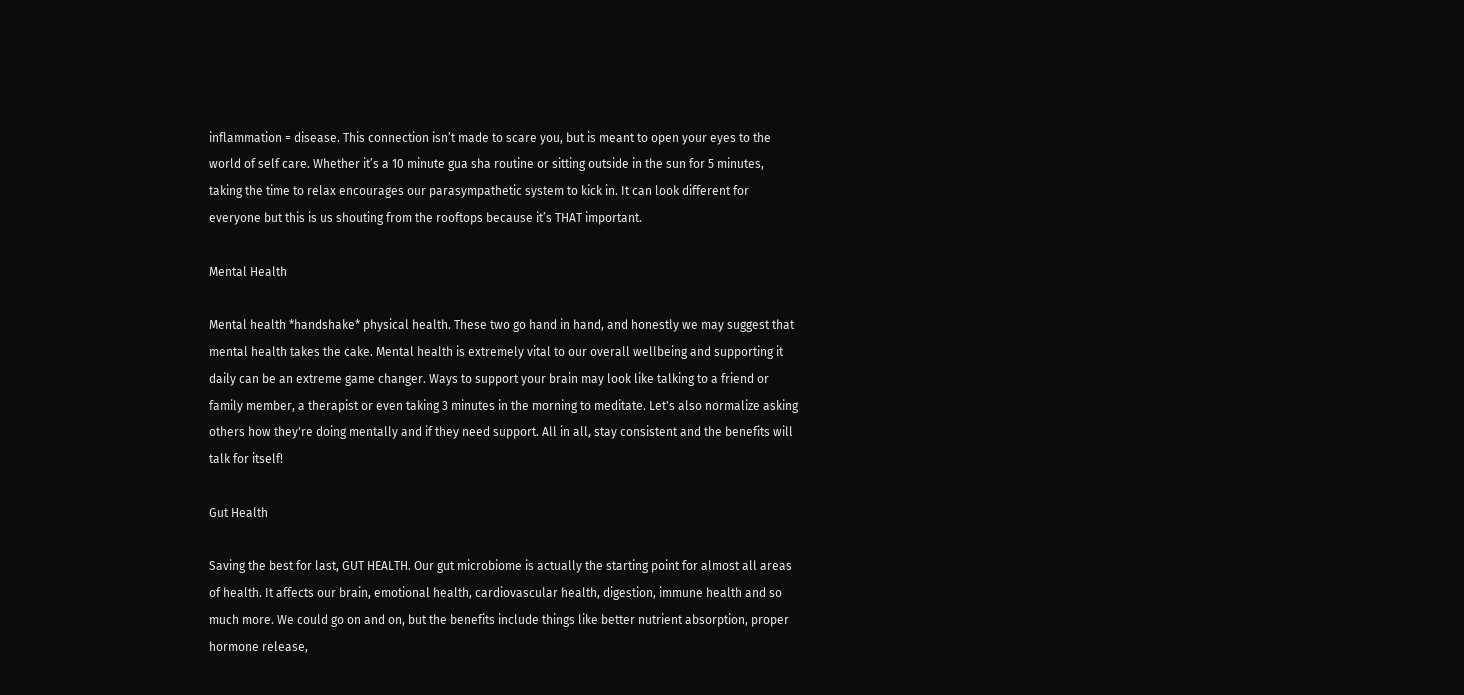inflammation = disease. This connection isn’t made to scare you, but is meant to open your eyes to the world of self care. Whether it’s a 10 minute gua sha routine or sitting outside in the sun for 5 minutes, taking the time to relax encourages our parasympathetic system to kick in. It can look different for everyone but this is us shouting from the rooftops because it’s THAT important.

Mental Health

Mental health *handshake* physical health. These two go hand in hand, and honestly we may suggest that mental health takes the cake. Mental health is extremely vital to our overall wellbeing and supporting it daily can be an extreme game changer. Ways to support your brain may look like talking to a friend or family member, a therapist or even taking 3 minutes in the morning to meditate. Let's also normalize asking others how they're doing mentally and if they need support. All in all, stay consistent and the benefits will talk for itself!

Gut Health

Saving the best for last, GUT HEALTH. Our gut microbiome is actually the starting point for almost all areas of health. It affects our brain, emotional health, cardiovascular health, digestion, immune health and so much more. We could go on and on, but the benefits include things like better nutrient absorption, proper hormone release,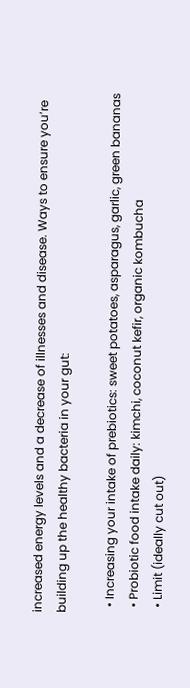increased energy levels and a decrease of illnesses and disease. Ways to ensure you’re building up the healthy bacteria in your gut:

  • Increasing your intake of prebiotics: sweet potatoes, asparagus, garlic, green bananas
  • Probiotic food intake daily: kimchi, coconut kefir, organic kombucha
  • Limit (ideally cut out)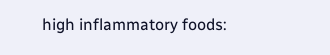high inflammatory foods: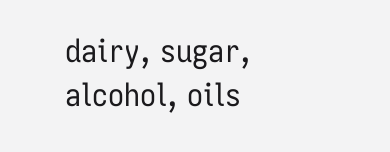dairy, sugar, alcohol, oils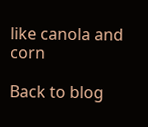like canola and corn

Back to blog